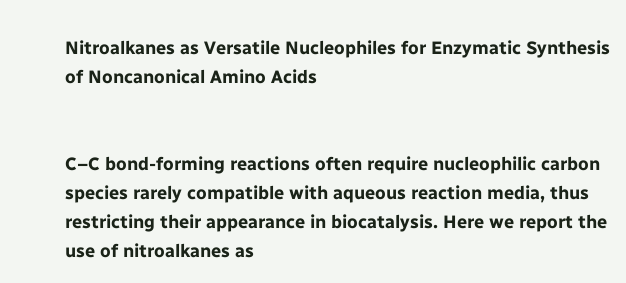Nitroalkanes as Versatile Nucleophiles for Enzymatic Synthesis of Noncanonical Amino Acids


C–C bond-forming reactions often require nucleophilic carbon species rarely compatible with aqueous reaction media, thus restricting their appearance in biocatalysis. Here we report the use of nitroalkanes as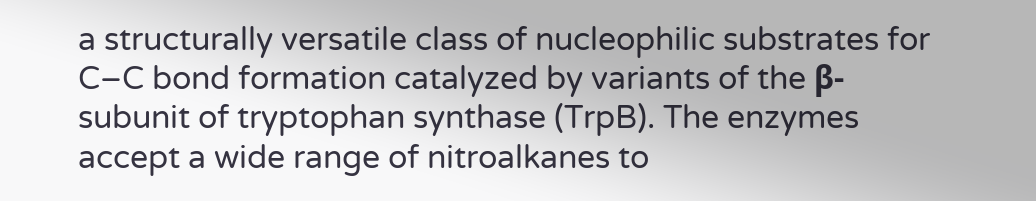a structurally versatile class of nucleophilic substrates for C–C bond formation catalyzed by variants of the β-subunit of tryptophan synthase (TrpB). The enzymes accept a wide range of nitroalkanes to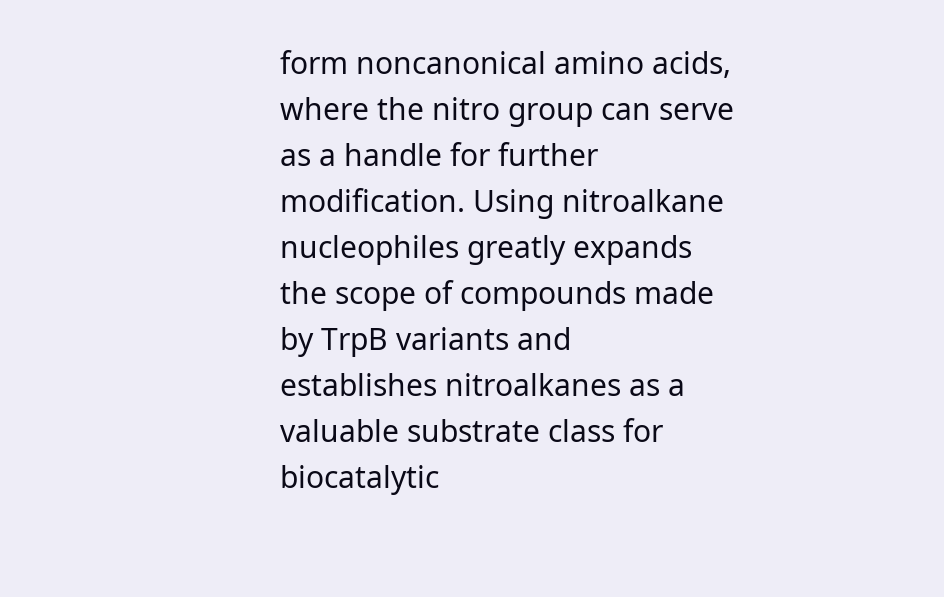form noncanonical amino acids, where the nitro group can serve as a handle for further modification. Using nitroalkane nucleophiles greatly expands the scope of compounds made by TrpB variants and establishes nitroalkanes as a valuable substrate class for biocatalytic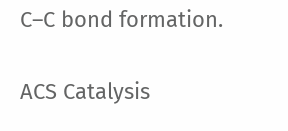C–C bond formation.

ACS Catalysis